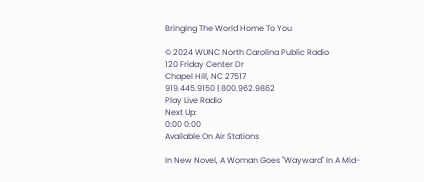Bringing The World Home To You

© 2024 WUNC North Carolina Public Radio
120 Friday Center Dr
Chapel Hill, NC 27517
919.445.9150 | 800.962.9862
Play Live Radio
Next Up:
0:00 0:00
Available On Air Stations

In New Novel, A Woman Goes "Wayward" In A Mid-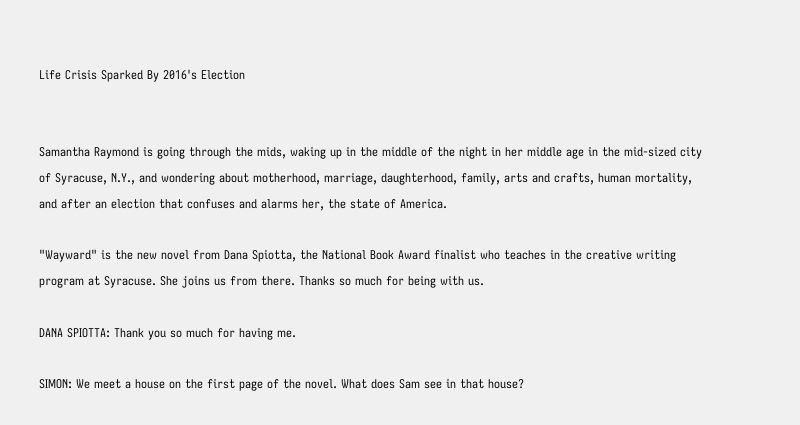Life Crisis Sparked By 2016's Election


Samantha Raymond is going through the mids, waking up in the middle of the night in her middle age in the mid-sized city of Syracuse, N.Y., and wondering about motherhood, marriage, daughterhood, family, arts and crafts, human mortality, and after an election that confuses and alarms her, the state of America.

"Wayward" is the new novel from Dana Spiotta, the National Book Award finalist who teaches in the creative writing program at Syracuse. She joins us from there. Thanks so much for being with us.

DANA SPIOTTA: Thank you so much for having me.

SIMON: We meet a house on the first page of the novel. What does Sam see in that house?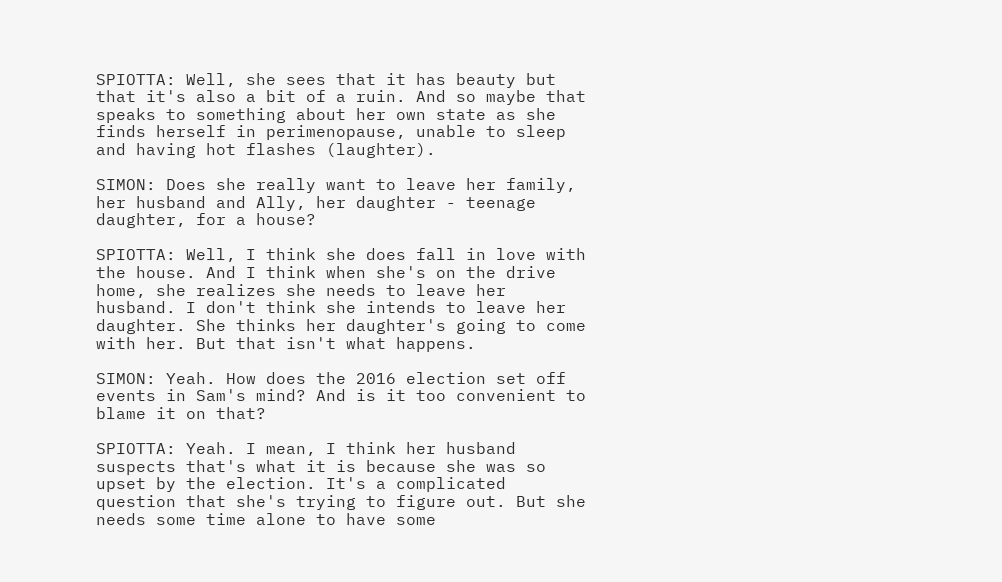SPIOTTA: Well, she sees that it has beauty but that it's also a bit of a ruin. And so maybe that speaks to something about her own state as she finds herself in perimenopause, unable to sleep and having hot flashes (laughter).

SIMON: Does she really want to leave her family, her husband and Ally, her daughter - teenage daughter, for a house?

SPIOTTA: Well, I think she does fall in love with the house. And I think when she's on the drive home, she realizes she needs to leave her husband. I don't think she intends to leave her daughter. She thinks her daughter's going to come with her. But that isn't what happens.

SIMON: Yeah. How does the 2016 election set off events in Sam's mind? And is it too convenient to blame it on that?

SPIOTTA: Yeah. I mean, I think her husband suspects that's what it is because she was so upset by the election. It's a complicated question that she's trying to figure out. But she needs some time alone to have some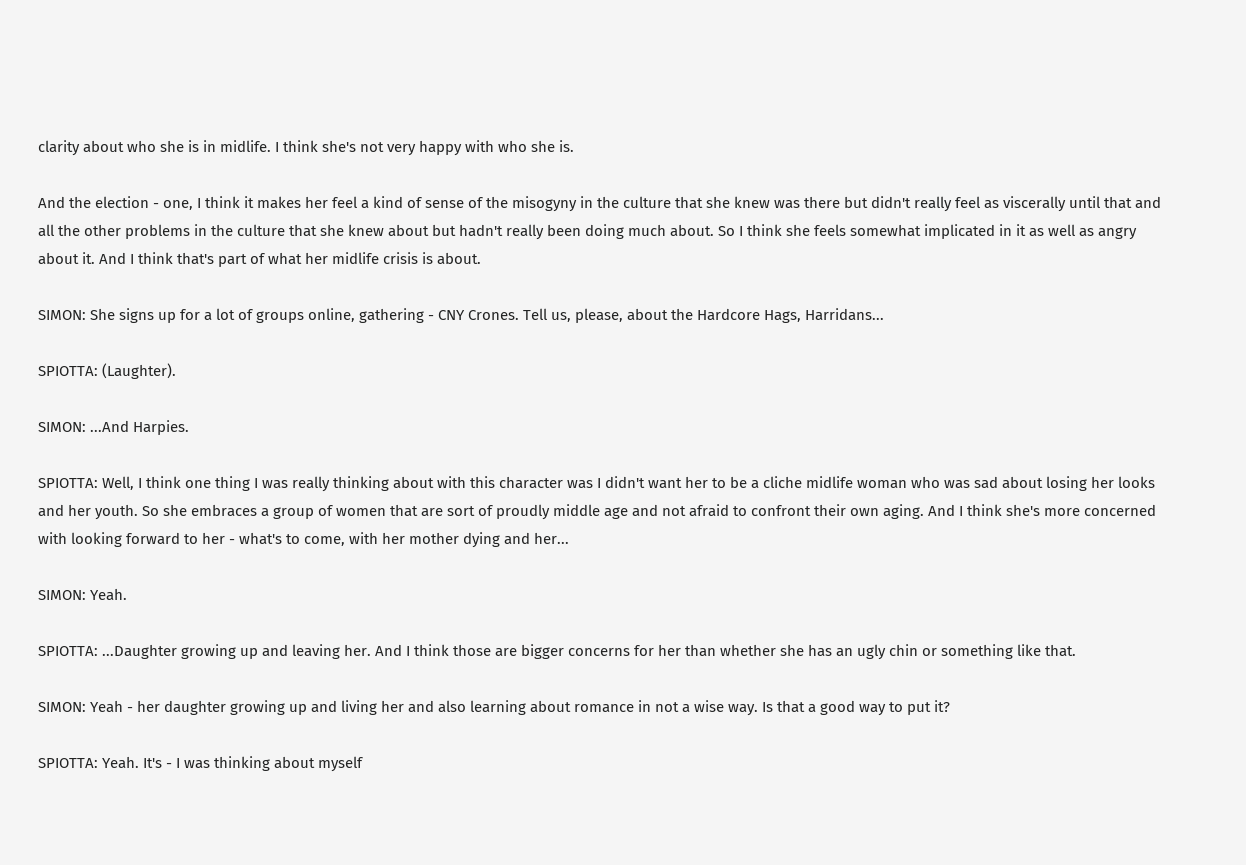clarity about who she is in midlife. I think she's not very happy with who she is.

And the election - one, I think it makes her feel a kind of sense of the misogyny in the culture that she knew was there but didn't really feel as viscerally until that and all the other problems in the culture that she knew about but hadn't really been doing much about. So I think she feels somewhat implicated in it as well as angry about it. And I think that's part of what her midlife crisis is about.

SIMON: She signs up for a lot of groups online, gathering - CNY Crones. Tell us, please, about the Hardcore Hags, Harridans...

SPIOTTA: (Laughter).

SIMON: ...And Harpies.

SPIOTTA: Well, I think one thing I was really thinking about with this character was I didn't want her to be a cliche midlife woman who was sad about losing her looks and her youth. So she embraces a group of women that are sort of proudly middle age and not afraid to confront their own aging. And I think she's more concerned with looking forward to her - what's to come, with her mother dying and her...

SIMON: Yeah.

SPIOTTA: ...Daughter growing up and leaving her. And I think those are bigger concerns for her than whether she has an ugly chin or something like that.

SIMON: Yeah - her daughter growing up and living her and also learning about romance in not a wise way. Is that a good way to put it?

SPIOTTA: Yeah. It's - I was thinking about myself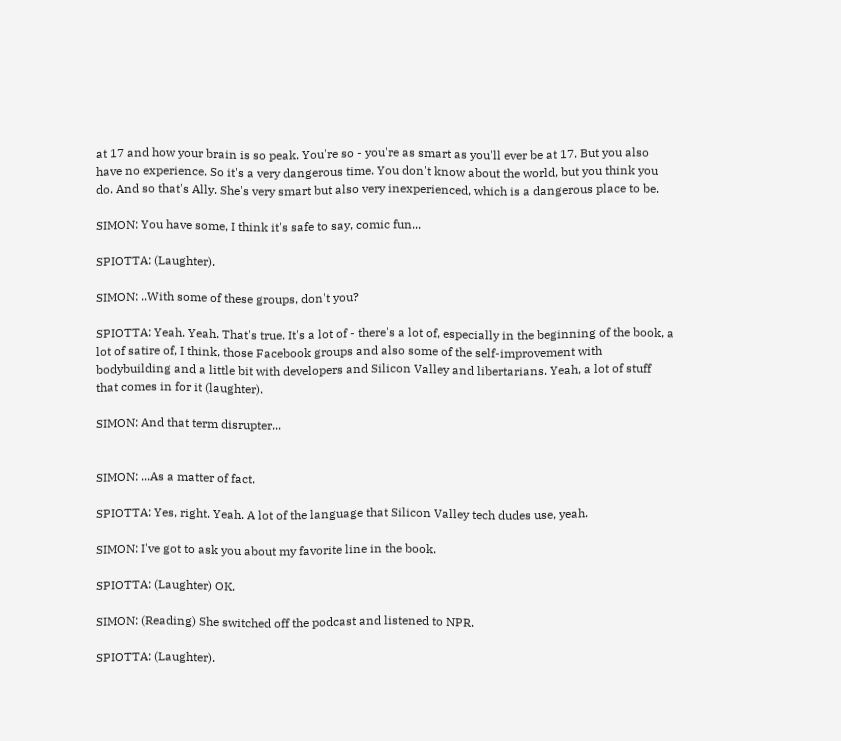at 17 and how your brain is so peak. You're so - you're as smart as you'll ever be at 17. But you also have no experience. So it's a very dangerous time. You don't know about the world, but you think you do. And so that's Ally. She's very smart but also very inexperienced, which is a dangerous place to be.

SIMON: You have some, I think it's safe to say, comic fun...

SPIOTTA: (Laughter).

SIMON: ..With some of these groups, don't you?

SPIOTTA: Yeah. Yeah. That's true. It's a lot of - there's a lot of, especially in the beginning of the book, a lot of satire of, I think, those Facebook groups and also some of the self-improvement with bodybuilding and a little bit with developers and Silicon Valley and libertarians. Yeah, a lot of stuff that comes in for it (laughter).

SIMON: And that term disrupter...


SIMON: ...As a matter of fact.

SPIOTTA: Yes, right. Yeah. A lot of the language that Silicon Valley tech dudes use, yeah.

SIMON: I've got to ask you about my favorite line in the book.

SPIOTTA: (Laughter) OK.

SIMON: (Reading) She switched off the podcast and listened to NPR.

SPIOTTA: (Laughter).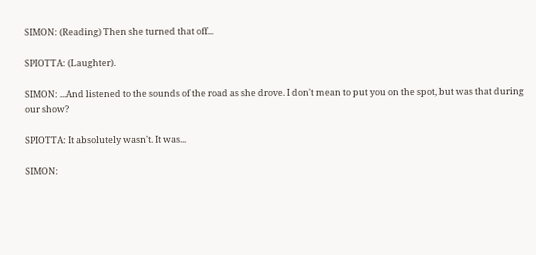SIMON: (Reading) Then she turned that off...

SPIOTTA: (Laughter).

SIMON: ...And listened to the sounds of the road as she drove. I don't mean to put you on the spot, but was that during our show?

SPIOTTA: It absolutely wasn't. It was...

SIMON: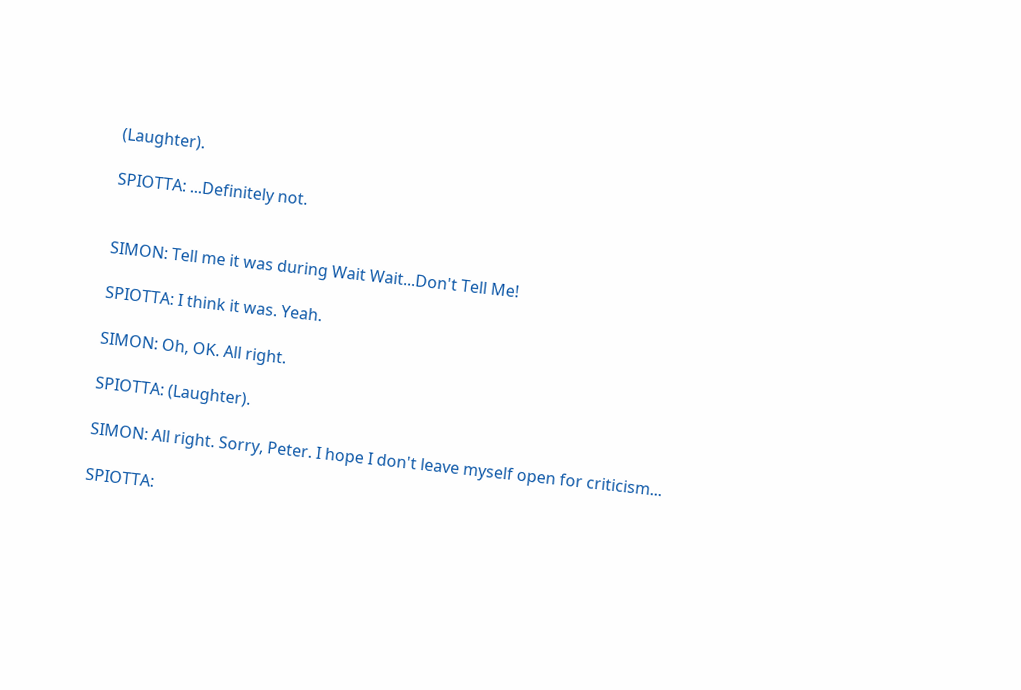(Laughter).

SPIOTTA: ...Definitely not.


SIMON: Tell me it was during Wait Wait...Don't Tell Me!

SPIOTTA: I think it was. Yeah.

SIMON: Oh, OK. All right.

SPIOTTA: (Laughter).

SIMON: All right. Sorry, Peter. I hope I don't leave myself open for criticism...

SPIOTTA: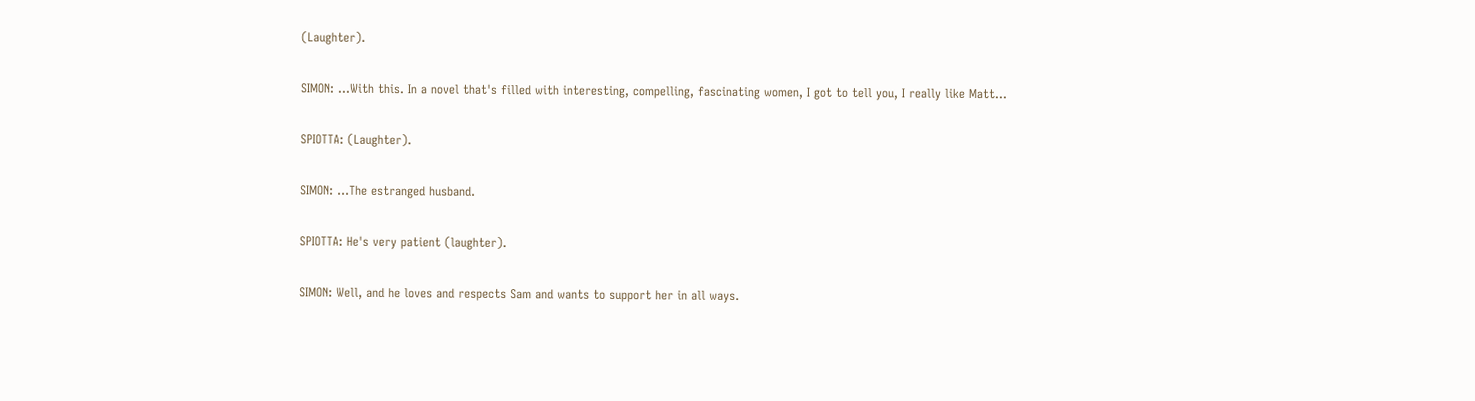(Laughter).

SIMON: ...With this. In a novel that's filled with interesting, compelling, fascinating women, I got to tell you, I really like Matt...

SPIOTTA: (Laughter).

SIMON: ...The estranged husband.

SPIOTTA: He's very patient (laughter).

SIMON: Well, and he loves and respects Sam and wants to support her in all ways.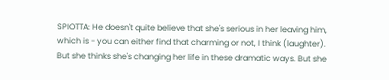SPIOTTA: He doesn't quite believe that she's serious in her leaving him, which is - you can either find that charming or not, I think (laughter). But she thinks she's changing her life in these dramatic ways. But she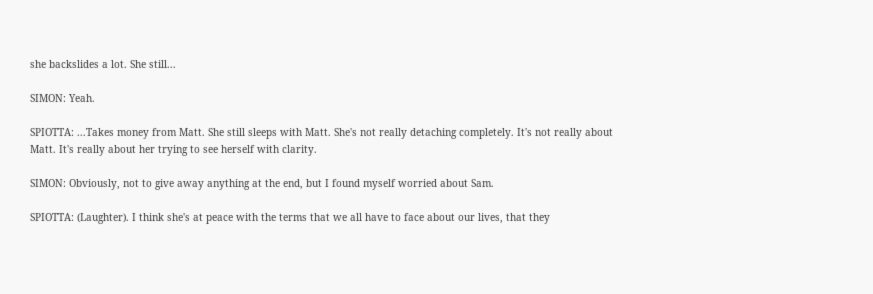she backslides a lot. She still...

SIMON: Yeah.

SPIOTTA: ...Takes money from Matt. She still sleeps with Matt. She's not really detaching completely. It's not really about Matt. It's really about her trying to see herself with clarity.

SIMON: Obviously, not to give away anything at the end, but I found myself worried about Sam.

SPIOTTA: (Laughter). I think she's at peace with the terms that we all have to face about our lives, that they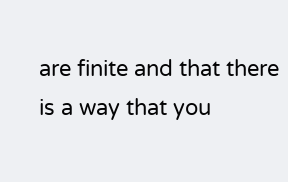are finite and that there is a way that you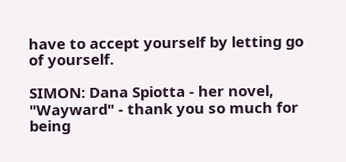have to accept yourself by letting go of yourself.

SIMON: Dana Spiotta - her novel, "Wayward" - thank you so much for being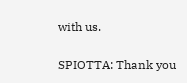with us.

SPIOTTA: Thank you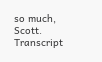so much, Scott. Transcript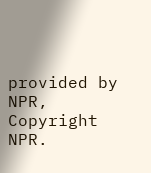provided by NPR, Copyright NPR.